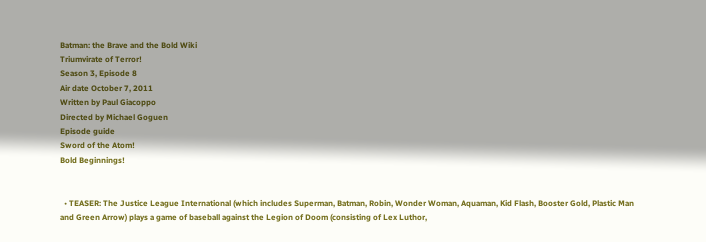Batman: the Brave and the Bold Wiki
Triumvirate of Terror!
Season 3, Episode 8
Air date October 7, 2011
Written by Paul Giacoppo
Directed by Michael Goguen
Episode guide
Sword of the Atom!
Bold Beginnings!


  • TEASER: The Justice League International (which includes Superman, Batman, Robin, Wonder Woman, Aquaman, Kid Flash, Booster Gold, Plastic Man and Green Arrow) plays a game of baseball against the Legion of Doom (consisting of Lex Luthor,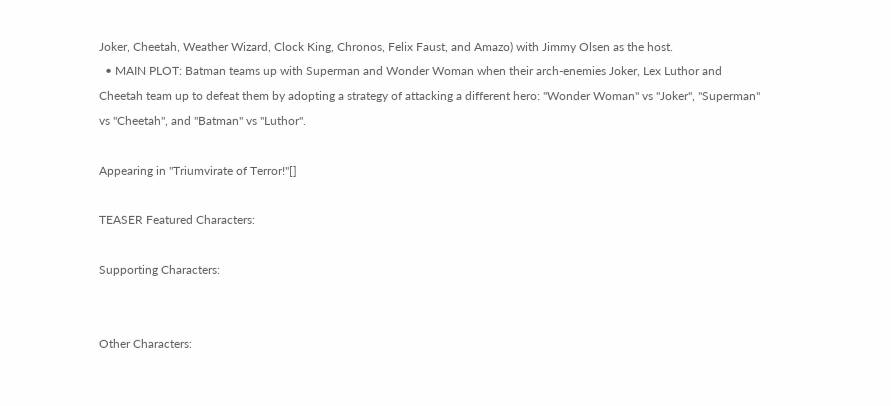Joker, Cheetah, Weather Wizard, Clock King, Chronos, Felix Faust, and Amazo) with Jimmy Olsen as the host.
  • MAIN PLOT: Batman teams up with Superman and Wonder Woman when their arch-enemies Joker, Lex Luthor and Cheetah team up to defeat them by adopting a strategy of attacking a different hero: "Wonder Woman" vs "Joker", "Superman" vs "Cheetah", and "Batman" vs "Luthor".

Appearing in "Triumvirate of Terror!"[]

TEASER Featured Characters:

Supporting Characters:


Other Characters: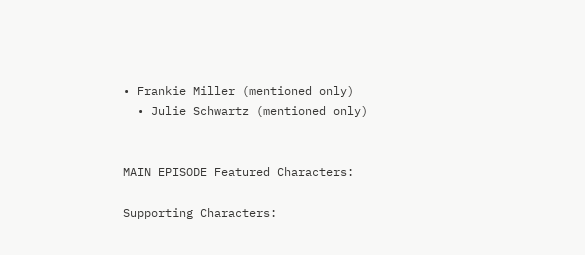• Frankie Miller (mentioned only)
  • Julie Schwartz (mentioned only)


MAIN EPISODE Featured Characters:

Supporting Characters: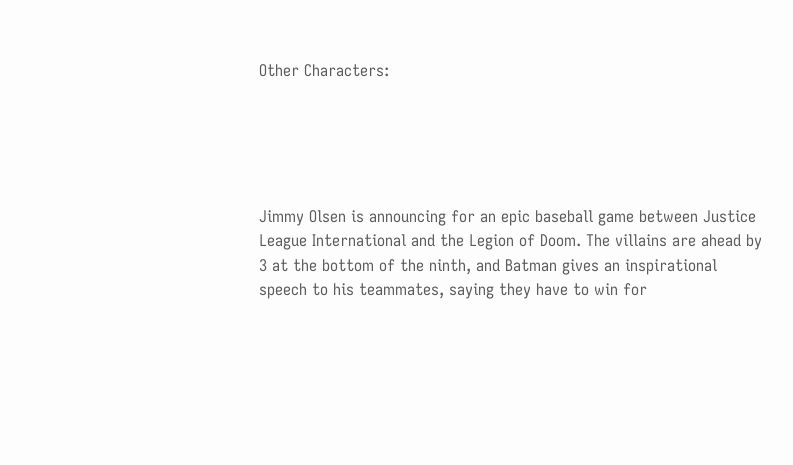Other Characters:





Jimmy Olsen is announcing for an epic baseball game between Justice League International and the Legion of Doom. The villains are ahead by 3 at the bottom of the ninth, and Batman gives an inspirational speech to his teammates, saying they have to win for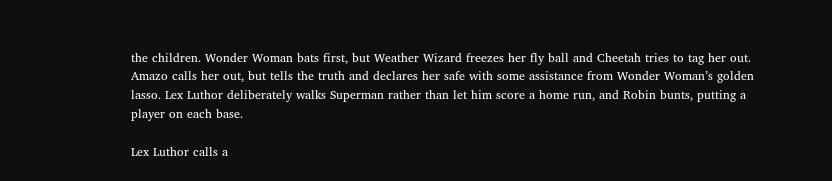the children. Wonder Woman bats first, but Weather Wizard freezes her fly ball and Cheetah tries to tag her out. Amazo calls her out, but tells the truth and declares her safe with some assistance from Wonder Woman’s golden lasso. Lex Luthor deliberately walks Superman rather than let him score a home run, and Robin bunts, putting a player on each base.

Lex Luthor calls a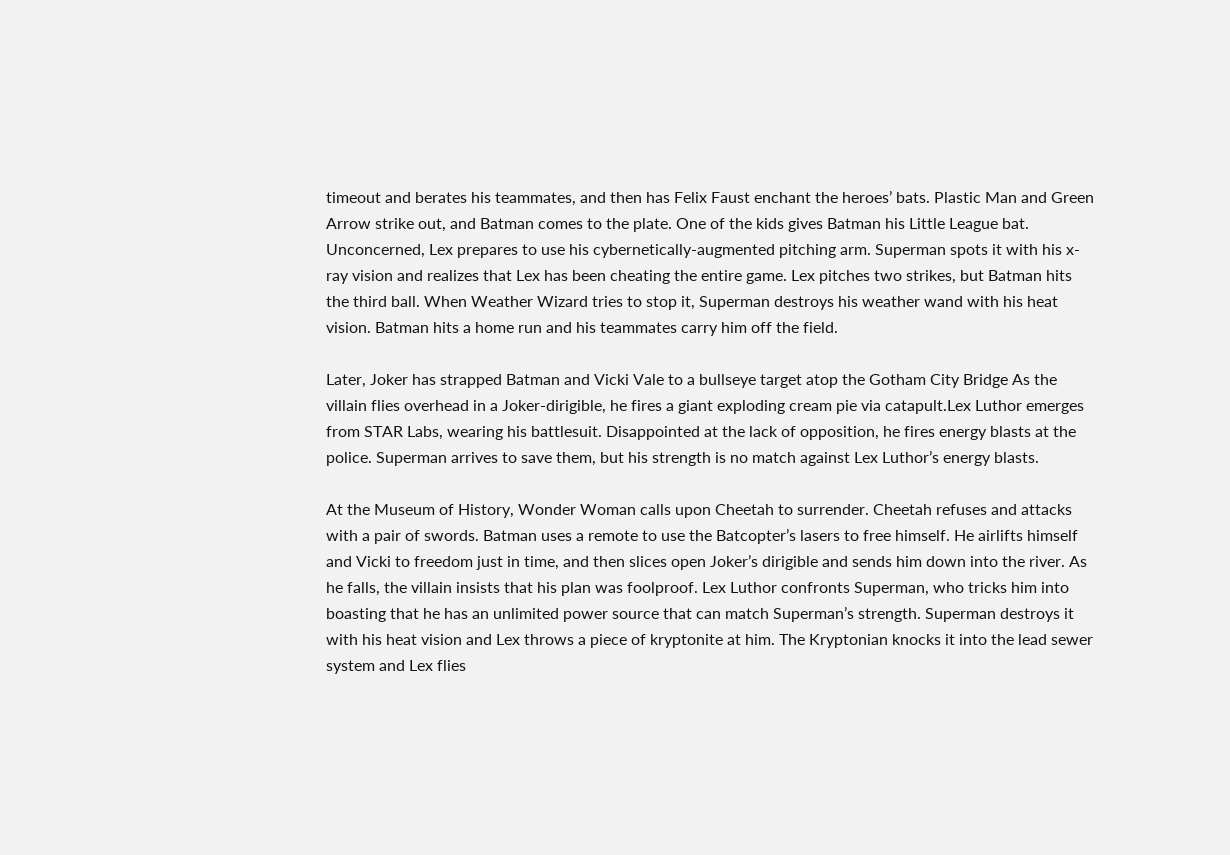timeout and berates his teammates, and then has Felix Faust enchant the heroes’ bats. Plastic Man and Green Arrow strike out, and Batman comes to the plate. One of the kids gives Batman his Little League bat. Unconcerned, Lex prepares to use his cybernetically-augmented pitching arm. Superman spots it with his x-ray vision and realizes that Lex has been cheating the entire game. Lex pitches two strikes, but Batman hits the third ball. When Weather Wizard tries to stop it, Superman destroys his weather wand with his heat vision. Batman hits a home run and his teammates carry him off the field.

Later, Joker has strapped Batman and Vicki Vale to a bullseye target atop the Gotham City Bridge As the villain flies overhead in a Joker-dirigible, he fires a giant exploding cream pie via catapult.Lex Luthor emerges from STAR Labs, wearing his battlesuit. Disappointed at the lack of opposition, he fires energy blasts at the police. Superman arrives to save them, but his strength is no match against Lex Luthor’s energy blasts.

At the Museum of History, Wonder Woman calls upon Cheetah to surrender. Cheetah refuses and attacks with a pair of swords. Batman uses a remote to use the Batcopter’s lasers to free himself. He airlifts himself and Vicki to freedom just in time, and then slices open Joker’s dirigible and sends him down into the river. As he falls, the villain insists that his plan was foolproof. Lex Luthor confronts Superman, who tricks him into boasting that he has an unlimited power source that can match Superman’s strength. Superman destroys it with his heat vision and Lex throws a piece of kryptonite at him. The Kryptonian knocks it into the lead sewer system and Lex flies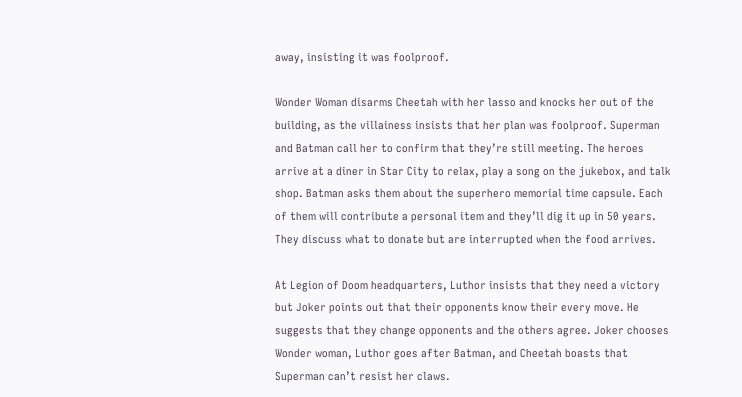away, insisting it was foolproof.

Wonder Woman disarms Cheetah with her lasso and knocks her out of the building, as the villainess insists that her plan was foolproof. Superman and Batman call her to confirm that they’re still meeting. The heroes arrive at a diner in Star City to relax, play a song on the jukebox, and talk shop. Batman asks them about the superhero memorial time capsule. Each of them will contribute a personal item and they’ll dig it up in 50 years. They discuss what to donate but are interrupted when the food arrives.

At Legion of Doom headquarters, Luthor insists that they need a victory but Joker points out that their opponents know their every move. He suggests that they change opponents and the others agree. Joker chooses Wonder woman, Luthor goes after Batman, and Cheetah boasts that Superman can’t resist her claws.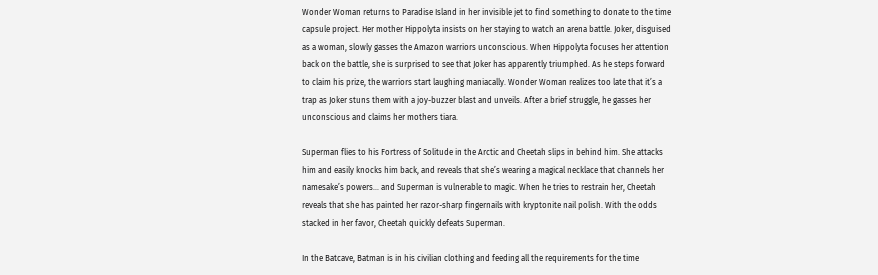Wonder Woman returns to Paradise Island in her invisible jet to find something to donate to the time capsule project. Her mother Hippolyta insists on her staying to watch an arena battle. Joker, disguised as a woman, slowly gasses the Amazon warriors unconscious. When Hippolyta focuses her attention back on the battle, she is surprised to see that Joker has apparently triumphed. As he steps forward to claim his prize, the warriors start laughing maniacally. Wonder Woman realizes too late that it’s a trap as Joker stuns them with a joy-buzzer blast and unveils. After a brief struggle, he gasses her unconscious and claims her mothers tiara.

Superman flies to his Fortress of Solitude in the Arctic and Cheetah slips in behind him. She attacks him and easily knocks him back, and reveals that she’s wearing a magical necklace that channels her namesake’s powers... and Superman is vulnerable to magic. When he tries to restrain her, Cheetah reveals that she has painted her razor-sharp fingernails with kryptonite nail polish. With the odds stacked in her favor, Cheetah quickly defeats Superman.

In the Batcave, Batman is in his civilian clothing and feeding all the requirements for the time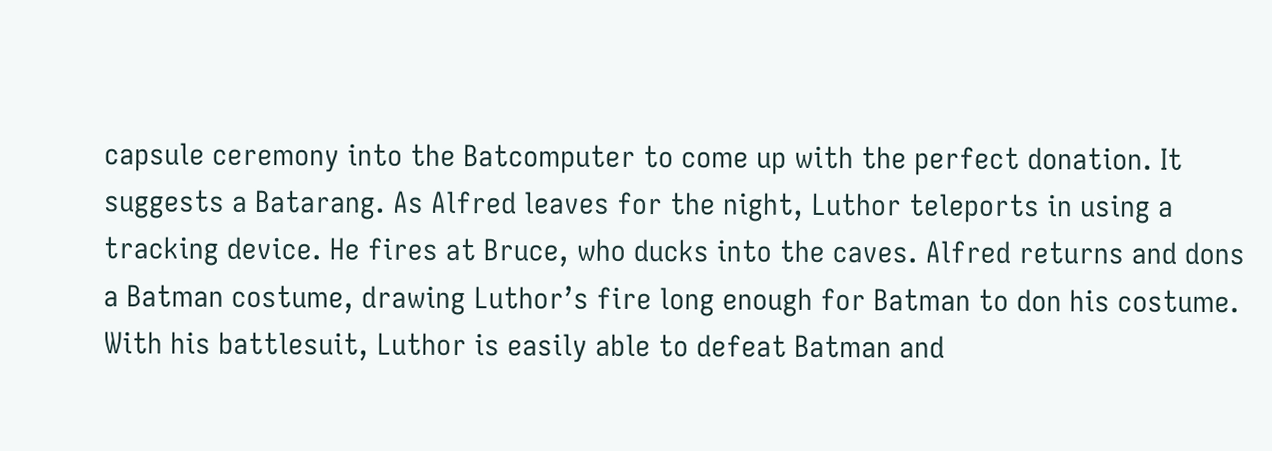capsule ceremony into the Batcomputer to come up with the perfect donation. It suggests a Batarang. As Alfred leaves for the night, Luthor teleports in using a tracking device. He fires at Bruce, who ducks into the caves. Alfred returns and dons a Batman costume, drawing Luthor’s fire long enough for Batman to don his costume. With his battlesuit, Luthor is easily able to defeat Batman and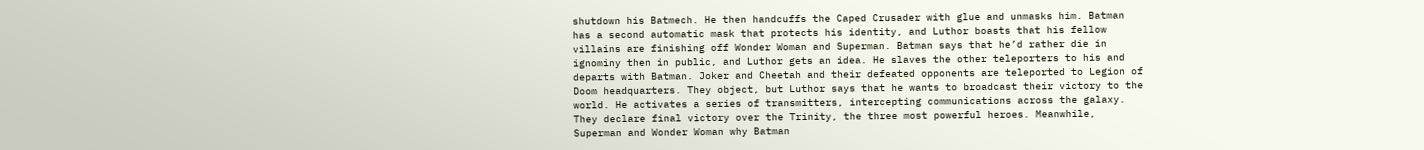shutdown his Batmech. He then handcuffs the Caped Crusader with glue and unmasks him. Batman has a second automatic mask that protects his identity, and Luthor boasts that his fellow villains are finishing off Wonder Woman and Superman. Batman says that he’d rather die in ignominy then in public, and Luthor gets an idea. He slaves the other teleporters to his and departs with Batman. Joker and Cheetah and their defeated opponents are teleported to Legion of Doom headquarters. They object, but Luthor says that he wants to broadcast their victory to the world. He activates a series of transmitters, intercepting communications across the galaxy. They declare final victory over the Trinity, the three most powerful heroes. Meanwhile, Superman and Wonder Woman why Batman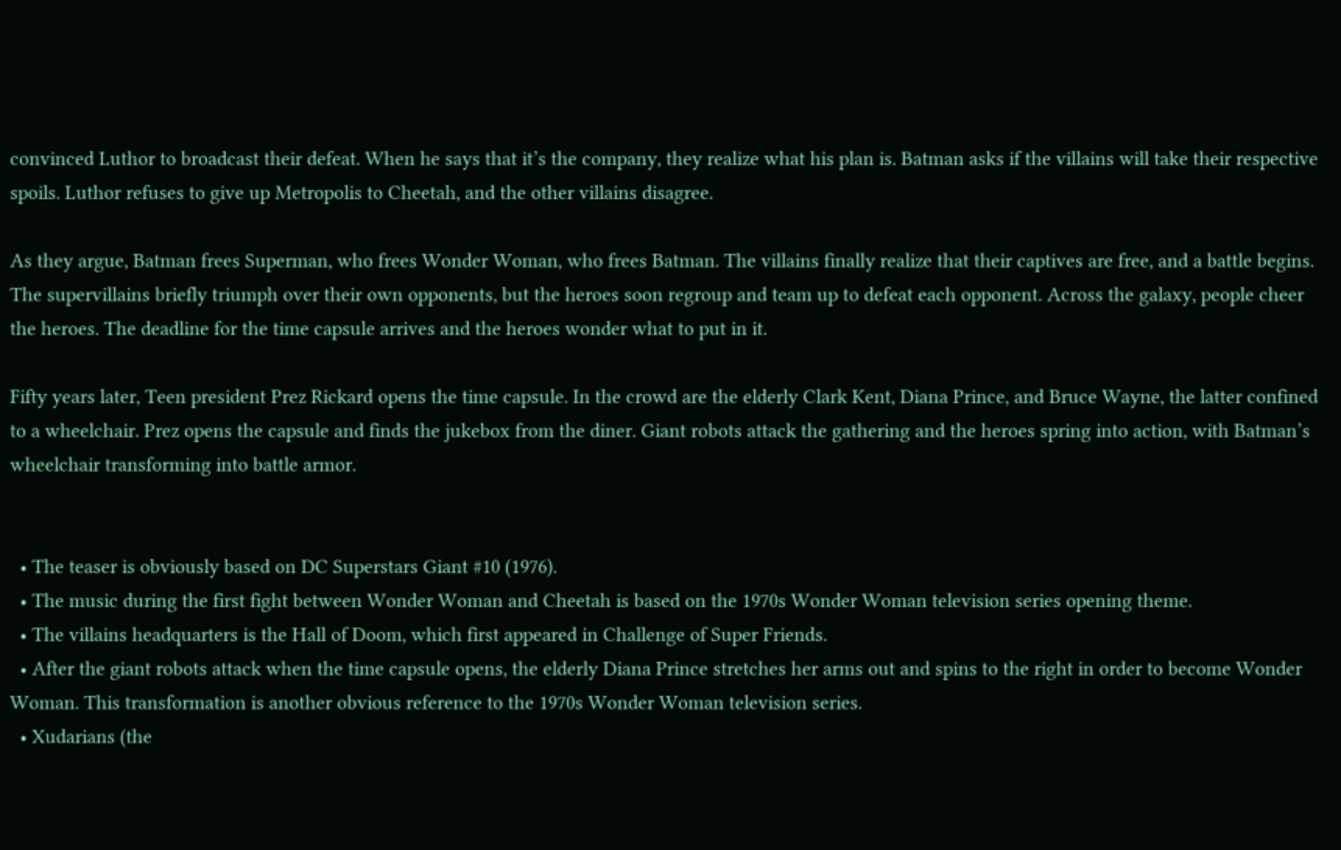convinced Luthor to broadcast their defeat. When he says that it’s the company, they realize what his plan is. Batman asks if the villains will take their respective spoils. Luthor refuses to give up Metropolis to Cheetah, and the other villains disagree.

As they argue, Batman frees Superman, who frees Wonder Woman, who frees Batman. The villains finally realize that their captives are free, and a battle begins. The supervillains briefly triumph over their own opponents, but the heroes soon regroup and team up to defeat each opponent. Across the galaxy, people cheer the heroes. The deadline for the time capsule arrives and the heroes wonder what to put in it.

Fifty years later, Teen president Prez Rickard opens the time capsule. In the crowd are the elderly Clark Kent, Diana Prince, and Bruce Wayne, the latter confined to a wheelchair. Prez opens the capsule and finds the jukebox from the diner. Giant robots attack the gathering and the heroes spring into action, with Batman’s wheelchair transforming into battle armor.


  • The teaser is obviously based on DC Superstars Giant #10 (1976).
  • The music during the first fight between Wonder Woman and Cheetah is based on the 1970s Wonder Woman television series opening theme.
  • The villains headquarters is the Hall of Doom, which first appeared in Challenge of Super Friends.
  • After the giant robots attack when the time capsule opens, the elderly Diana Prince stretches her arms out and spins to the right in order to become Wonder Woman. This transformation is another obvious reference to the 1970s Wonder Woman television series.
  • Xudarians (the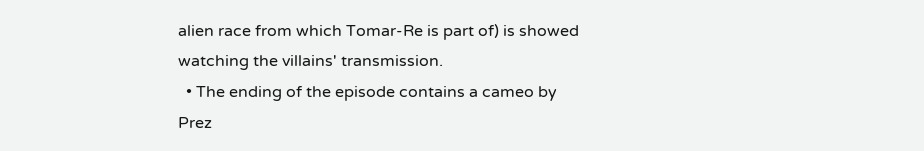alien race from which Tomar-Re is part of) is showed watching the villains' transmission.
  • The ending of the episode contains a cameo by Prez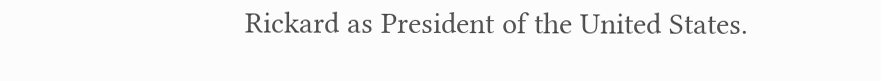Rickard as President of the United States.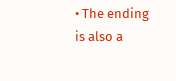• The ending is also a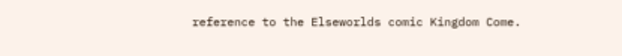reference to the Elseworlds comic Kingdom Come.